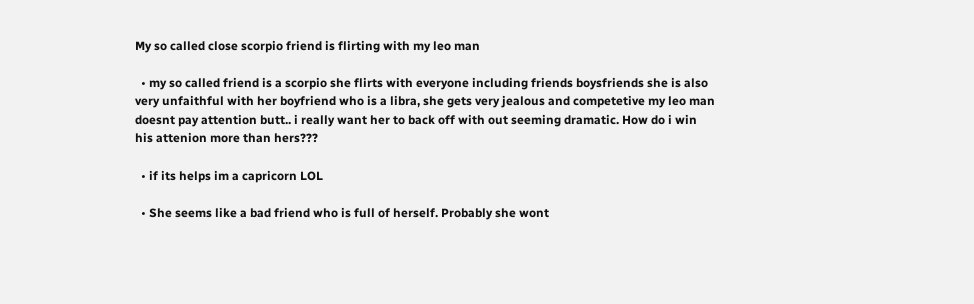My so called close scorpio friend is flirting with my leo man

  • my so called friend is a scorpio she flirts with everyone including friends boysfriends she is also very unfaithful with her boyfriend who is a libra, she gets very jealous and competetive my leo man doesnt pay attention butt.. i really want her to back off with out seeming dramatic. How do i win his attenion more than hers???

  • if its helps im a capricorn LOL

  • She seems like a bad friend who is full of herself. Probably she wont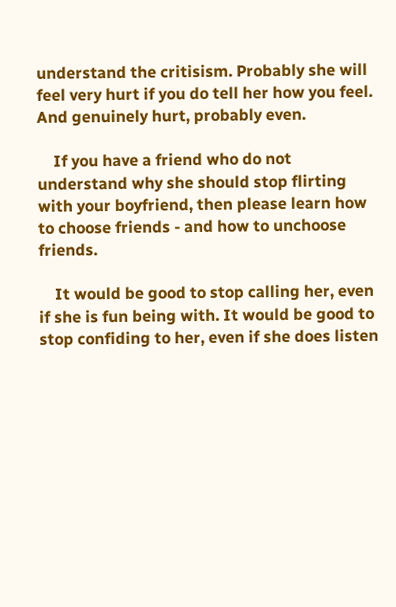understand the critisism. Probably she will feel very hurt if you do tell her how you feel. And genuinely hurt, probably even.

    If you have a friend who do not understand why she should stop flirting with your boyfriend, then please learn how to choose friends - and how to unchoose friends.

    It would be good to stop calling her, even if she is fun being with. It would be good to stop confiding to her, even if she does listen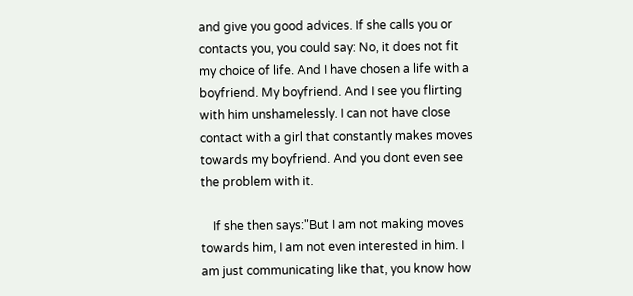and give you good advices. If she calls you or contacts you, you could say: No, it does not fit my choice of life. And I have chosen a life with a boyfriend. My boyfriend. And I see you flirting with him unshamelessly. I can not have close contact with a girl that constantly makes moves towards my boyfriend. And you dont even see the problem with it.

    If she then says:"But I am not making moves towards him, I am not even interested in him. I am just communicating like that, you know how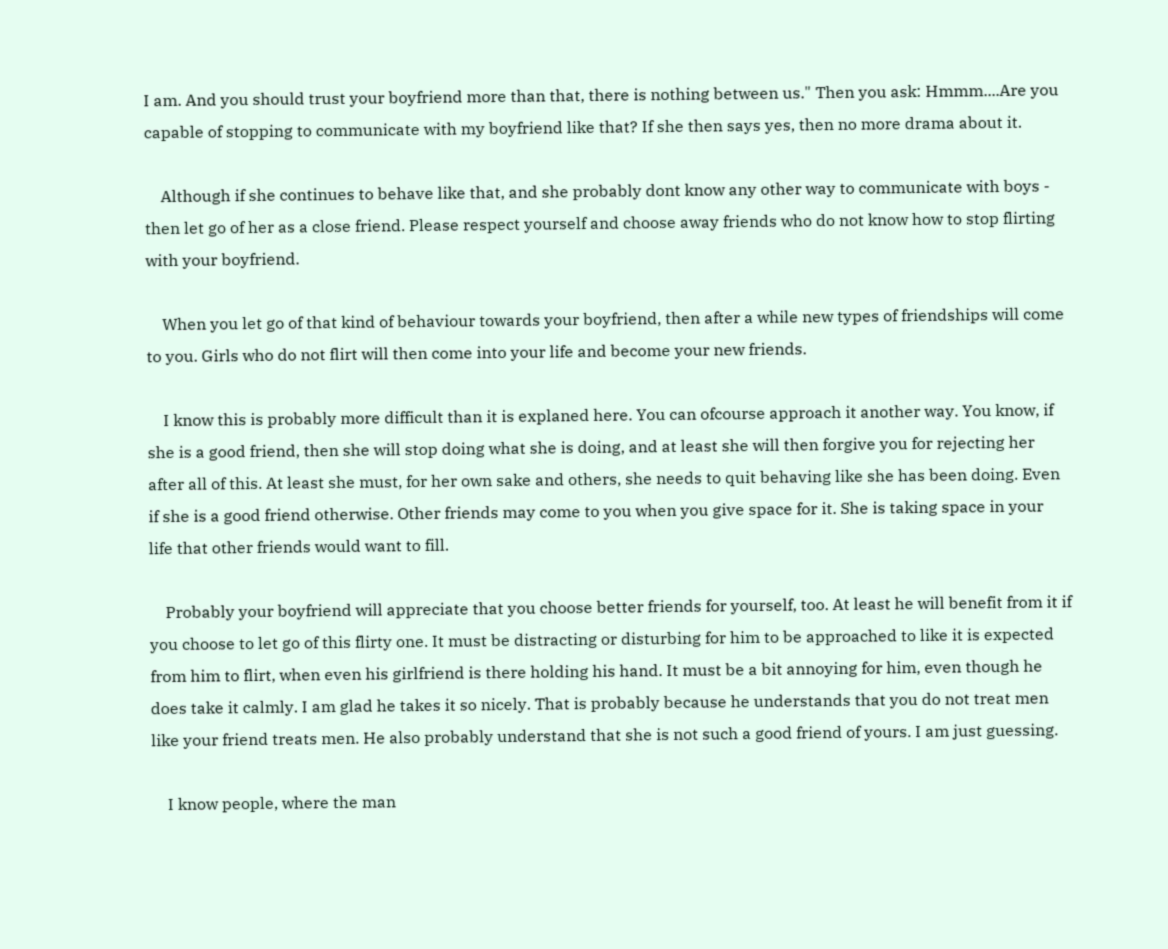I am. And you should trust your boyfriend more than that, there is nothing between us." Then you ask: Hmmm....Are you capable of stopping to communicate with my boyfriend like that? If she then says yes, then no more drama about it.

    Although if she continues to behave like that, and she probably dont know any other way to communicate with boys - then let go of her as a close friend. Please respect yourself and choose away friends who do not know how to stop flirting with your boyfriend.

    When you let go of that kind of behaviour towards your boyfriend, then after a while new types of friendships will come to you. Girls who do not flirt will then come into your life and become your new friends.

    I know this is probably more difficult than it is explaned here. You can ofcourse approach it another way. You know, if she is a good friend, then she will stop doing what she is doing, and at least she will then forgive you for rejecting her after all of this. At least she must, for her own sake and others, she needs to quit behaving like she has been doing. Even if she is a good friend otherwise. Other friends may come to you when you give space for it. She is taking space in your life that other friends would want to fill.

    Probably your boyfriend will appreciate that you choose better friends for yourself, too. At least he will benefit from it if you choose to let go of this flirty one. It must be distracting or disturbing for him to be approached to like it is expected from him to flirt, when even his girlfriend is there holding his hand. It must be a bit annoying for him, even though he does take it calmly. I am glad he takes it so nicely. That is probably because he understands that you do not treat men like your friend treats men. He also probably understand that she is not such a good friend of yours. I am just guessing.

    I know people, where the man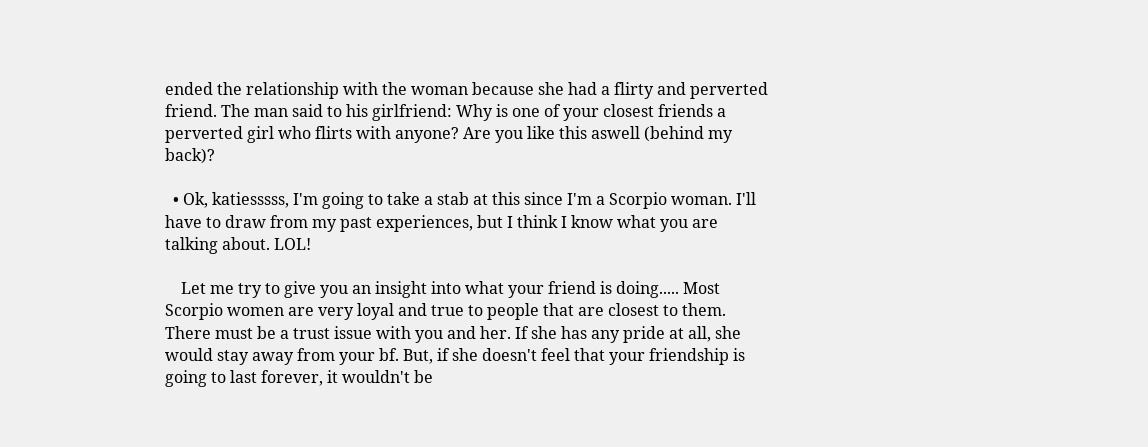ended the relationship with the woman because she had a flirty and perverted friend. The man said to his girlfriend: Why is one of your closest friends a perverted girl who flirts with anyone? Are you like this aswell (behind my back)?

  • Ok, katiesssss, I'm going to take a stab at this since I'm a Scorpio woman. I'll have to draw from my past experiences, but I think I know what you are talking about. LOL!

    Let me try to give you an insight into what your friend is doing..... Most Scorpio women are very loyal and true to people that are closest to them. There must be a trust issue with you and her. If she has any pride at all, she would stay away from your bf. But, if she doesn't feel that your friendship is going to last forever, it wouldn't be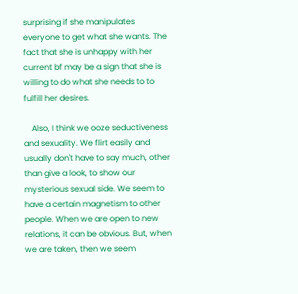surprising if she manipulates everyone to get what she wants. The fact that she is unhappy with her current bf may be a sign that she is willing to do what she needs to to fulfill her desires.

    Also, I think we ooze seductiveness and sexuality. We flirt easily and usually don't have to say much, other than give a look, to show our mysterious sexual side. We seem to have a certain magnetism to other people. When we are open to new relations, it can be obvious. But, when we are taken, then we seem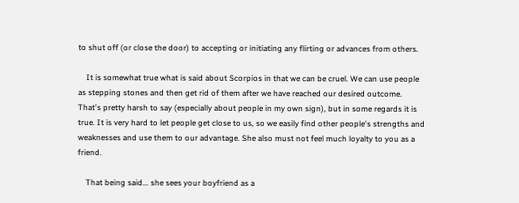to shut off (or close the door) to accepting or initiating any flirting or advances from others.

    It is somewhat true what is said about Scorpios in that we can be cruel. We can use people as stepping stones and then get rid of them after we have reached our desired outcome. That's pretty harsh to say (especially about people in my own sign), but in some regards it is true. It is very hard to let people get close to us, so we easily find other people's strengths and weaknesses and use them to our advantage. She also must not feel much loyalty to you as a friend.

    That being said... she sees your boyfriend as a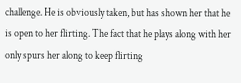challenge. He is obviously taken, but has shown her that he is open to her flirting. The fact that he plays along with her only spurs her along to keep flirting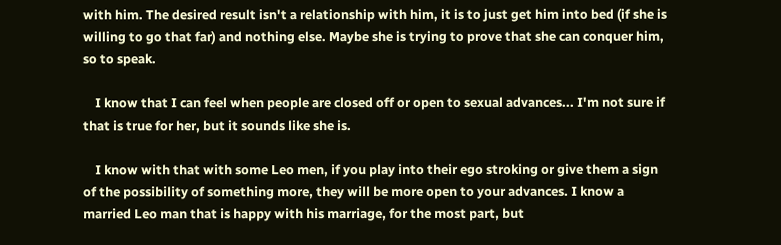with him. The desired result isn't a relationship with him, it is to just get him into bed (if she is willing to go that far) and nothing else. Maybe she is trying to prove that she can conquer him, so to speak.

    I know that I can feel when people are closed off or open to sexual advances... I'm not sure if that is true for her, but it sounds like she is.

    I know with that with some Leo men, if you play into their ego stroking or give them a sign of the possibility of something more, they will be more open to your advances. I know a married Leo man that is happy with his marriage, for the most part, but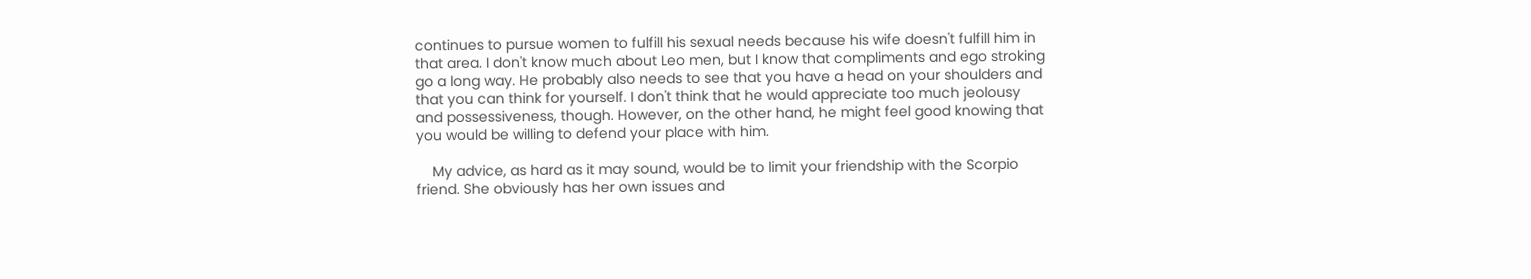continues to pursue women to fulfill his sexual needs because his wife doesn't fulfill him in that area. I don't know much about Leo men, but I know that compliments and ego stroking go a long way. He probably also needs to see that you have a head on your shoulders and that you can think for yourself. I don't think that he would appreciate too much jeolousy and possessiveness, though. However, on the other hand, he might feel good knowing that you would be willing to defend your place with him.

    My advice, as hard as it may sound, would be to limit your friendship with the Scorpio friend. She obviously has her own issues and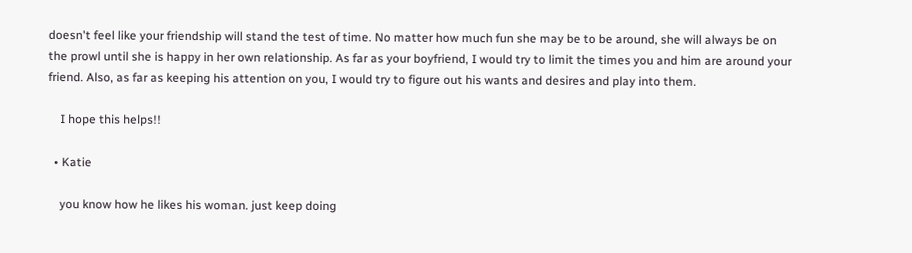doesn't feel like your friendship will stand the test of time. No matter how much fun she may be to be around, she will always be on the prowl until she is happy in her own relationship. As far as your boyfriend, I would try to limit the times you and him are around your friend. Also, as far as keeping his attention on you, I would try to figure out his wants and desires and play into them.

    I hope this helps!!

  • Katie

    you know how he likes his woman. just keep doing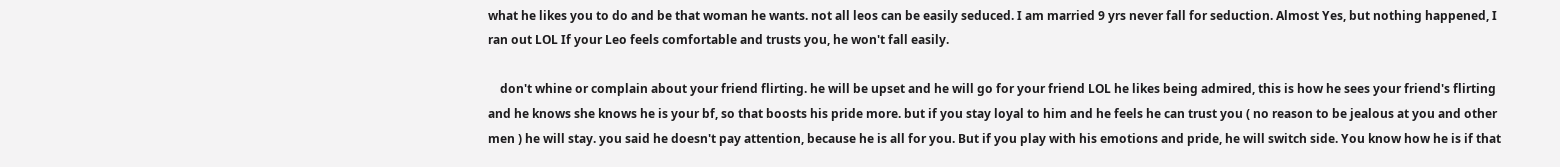what he likes you to do and be that woman he wants. not all leos can be easily seduced. I am married 9 yrs never fall for seduction. Almost Yes, but nothing happened, I ran out LOL If your Leo feels comfortable and trusts you, he won't fall easily.

    don't whine or complain about your friend flirting. he will be upset and he will go for your friend LOL he likes being admired, this is how he sees your friend's flirting and he knows she knows he is your bf, so that boosts his pride more. but if you stay loyal to him and he feels he can trust you ( no reason to be jealous at you and other men ) he will stay. you said he doesn't pay attention, because he is all for you. But if you play with his emotions and pride, he will switch side. You know how he is if that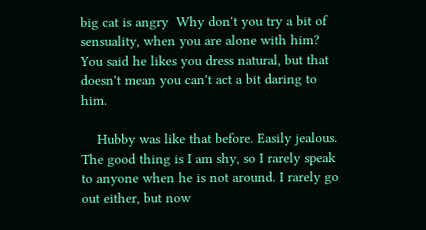big cat is angry  Why don't you try a bit of sensuality, when you are alone with him? You said he likes you dress natural, but that doesn't mean you can't act a bit daring to him.

    Hubby was like that before. Easily jealous. The good thing is I am shy, so I rarely speak to anyone when he is not around. I rarely go out either, but now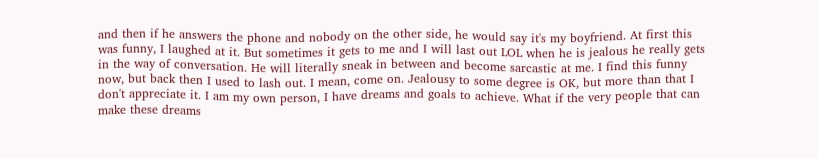and then if he answers the phone and nobody on the other side, he would say it's my boyfriend. At first this was funny, I laughed at it. But sometimes it gets to me and I will last out LOL when he is jealous he really gets in the way of conversation. He will literally sneak in between and become sarcastic at me. I find this funny now, but back then I used to lash out. I mean, come on. Jealousy to some degree is OK, but more than that I don't appreciate it. I am my own person, I have dreams and goals to achieve. What if the very people that can make these dreams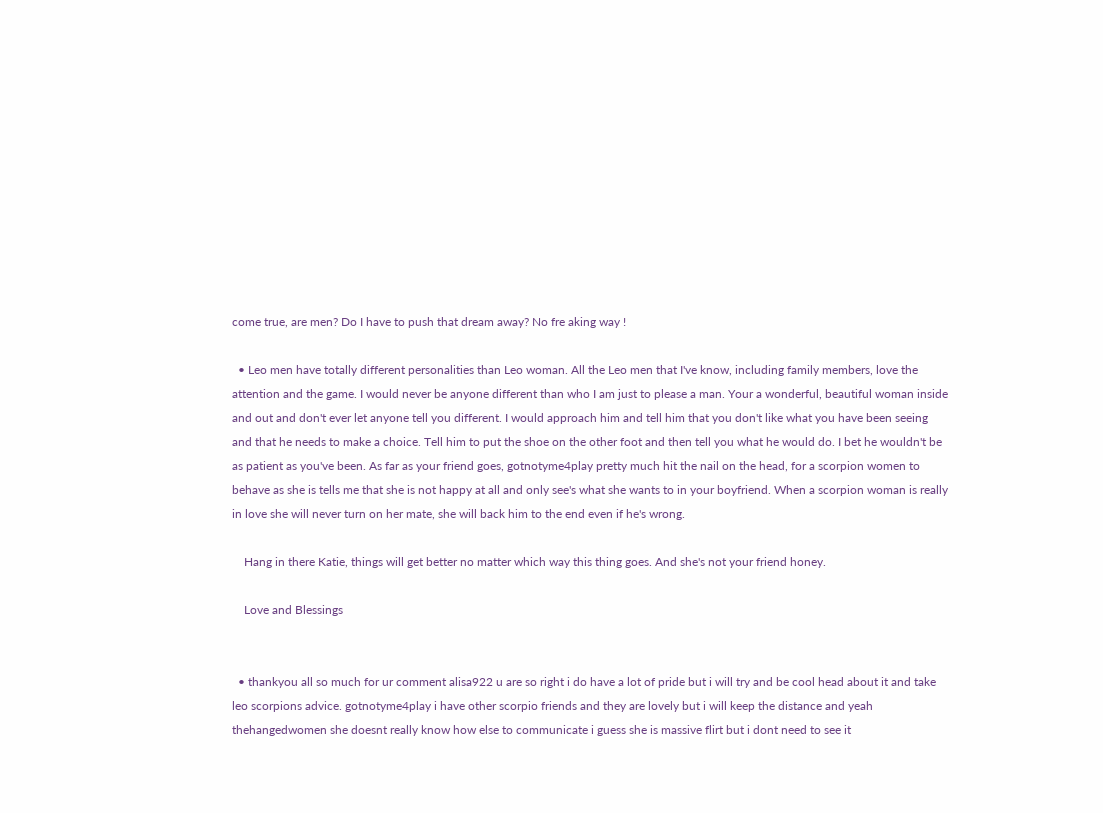come true, are men? Do I have to push that dream away? No fre aking way !

  • Leo men have totally different personalities than Leo woman. All the Leo men that I've know, including family members, love the attention and the game. I would never be anyone different than who I am just to please a man. Your a wonderful, beautiful woman inside and out and don't ever let anyone tell you different. I would approach him and tell him that you don't like what you have been seeing and that he needs to make a choice. Tell him to put the shoe on the other foot and then tell you what he would do. I bet he wouldn't be as patient as you've been. As far as your friend goes, gotnotyme4play pretty much hit the nail on the head, for a scorpion women to behave as she is tells me that she is not happy at all and only see's what she wants to in your boyfriend. When a scorpion woman is really in love she will never turn on her mate, she will back him to the end even if he's wrong.

    Hang in there Katie, things will get better no matter which way this thing goes. And she's not your friend honey.

    Love and Blessings


  • thankyou all so much for ur comment alisa922 u are so right i do have a lot of pride but i will try and be cool head about it and take leo scorpions advice. gotnotyme4play i have other scorpio friends and they are lovely but i will keep the distance and yeah thehangedwomen she doesnt really know how else to communicate i guess she is massive flirt but i dont need to see it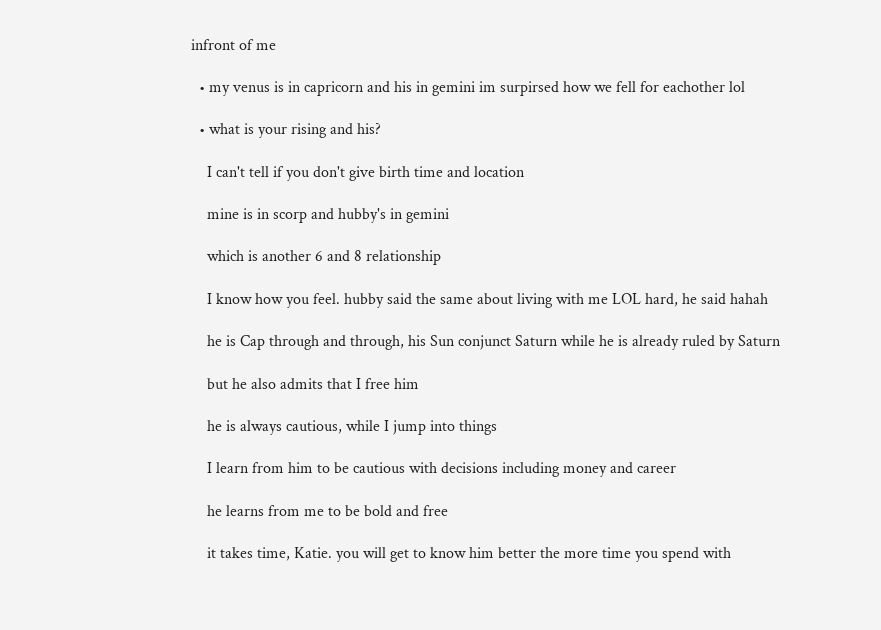infront of me

  • my venus is in capricorn and his in gemini im surpirsed how we fell for eachother lol

  • what is your rising and his?

    I can't tell if you don't give birth time and location

    mine is in scorp and hubby's in gemini

    which is another 6 and 8 relationship

    I know how you feel. hubby said the same about living with me LOL hard, he said hahah

    he is Cap through and through, his Sun conjunct Saturn while he is already ruled by Saturn

    but he also admits that I free him

    he is always cautious, while I jump into things

    I learn from him to be cautious with decisions including money and career

    he learns from me to be bold and free

    it takes time, Katie. you will get to know him better the more time you spend with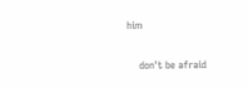him

    don't be afraid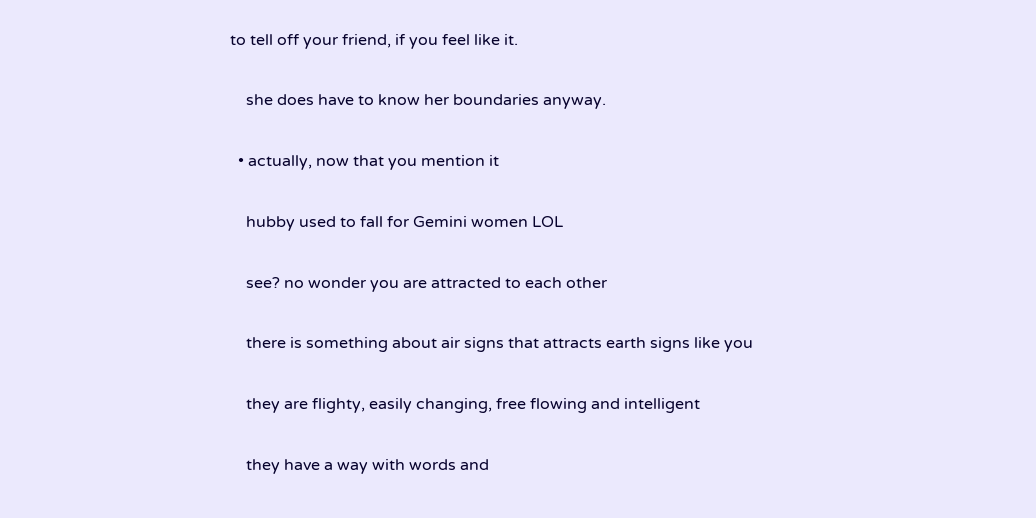to tell off your friend, if you feel like it.

    she does have to know her boundaries anyway.

  • actually, now that you mention it

    hubby used to fall for Gemini women LOL

    see? no wonder you are attracted to each other

    there is something about air signs that attracts earth signs like you

    they are flighty, easily changing, free flowing and intelligent

    they have a way with words and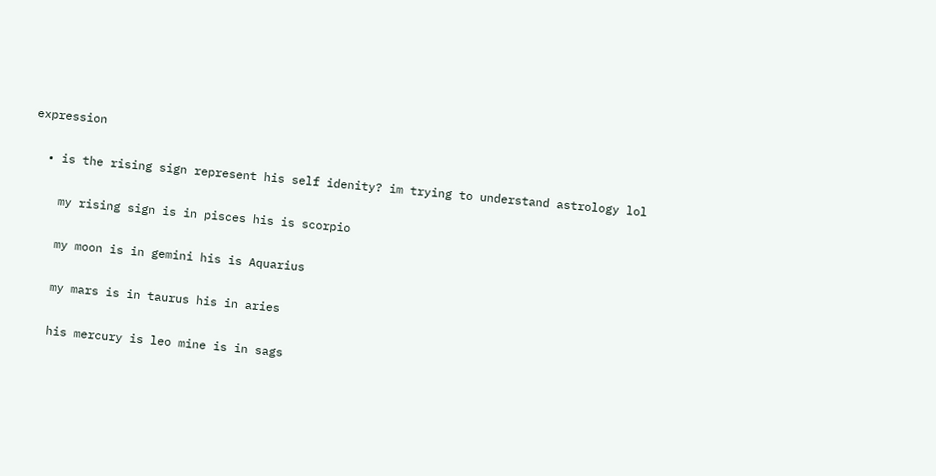expression

  • is the rising sign represent his self idenity? im trying to understand astrology lol

    my rising sign is in pisces his is scorpio

    my moon is in gemini his is Aquarius

    my mars is in taurus his in aries

    his mercury is leo mine is in sags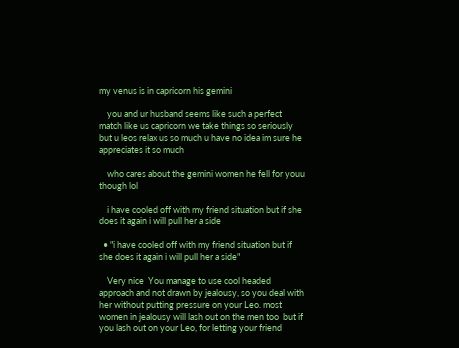my venus is in capricorn his gemini

    you and ur husband seems like such a perfect match like us capricorn we take things so seriously but u leos relax us so much u have no idea im sure he appreciates it so much

    who cares about the gemini women he fell for youu though lol

    i have cooled off with my friend situation but if she does it again i will pull her a side

  • "i have cooled off with my friend situation but if she does it again i will pull her a side"

    Very nice  You manage to use cool headed approach and not drawn by jealousy, so you deal with her without putting pressure on your Leo. most women in jealousy will lash out on the men too  but if you lash out on your Leo, for letting your friend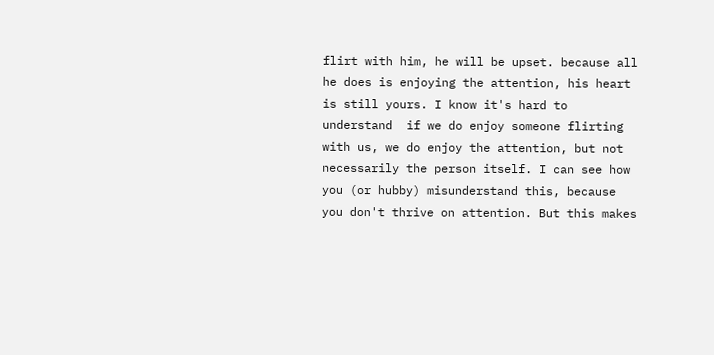flirt with him, he will be upset. because all he does is enjoying the attention, his heart is still yours. I know it's hard to understand  if we do enjoy someone flirting with us, we do enjoy the attention, but not necessarily the person itself. I can see how you (or hubby) misunderstand this, because you don't thrive on attention. But this makes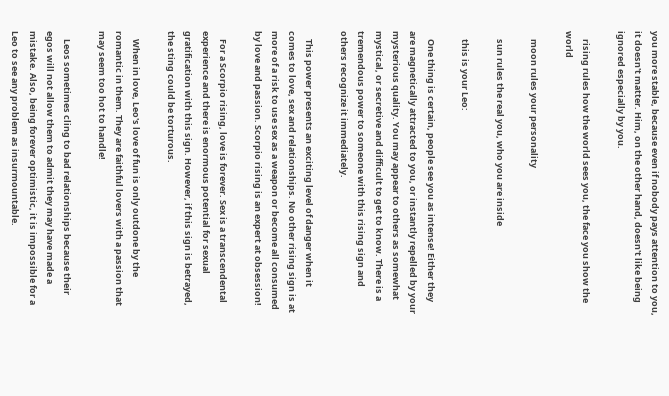you more stable, because even if nobody pays attention to you, it doesn't matter. Him, on the other hand, doesn't like being ignored especially by you.

    rising rules how the world sees you, the face you show the world

    moon rules your personality

    sun rules the real you, who you are inside

    this is your Leo:

    One thing is certain, people see you as intense! Either they are magnetically attracted to you, or instantly repelled by your mysterious quality. You may appear to others as somewhat mystical, or secretive and difficult to get to know. There is a tremendous power to someone with this rising sign and others recognize it immediately.

    This power presents an exciting level of danger when it comes to love, sex and relationships. No other rising sign is at more of a risk to use sex as a weapon or become all consumed by love and passion. Scorpio rising is an expert at obsession!

    For a Scorpio rising, love is forever. Sex is a transcendental experience and there is enormous potential for sexual gratification with this sign. However, if this sign is betrayed, the sting could be torturous.

    When in love, Leo's love of fun is only outdone by the romantic in them. They are faithful lovers with a passion that may seem too hot to handle!

    Leos sometimes cling to bad relationships because their egos will not allow them to admit they may have made a mistake. Also, being forever optimistic, it is impossible for a Leo to see any problem as insurmountable.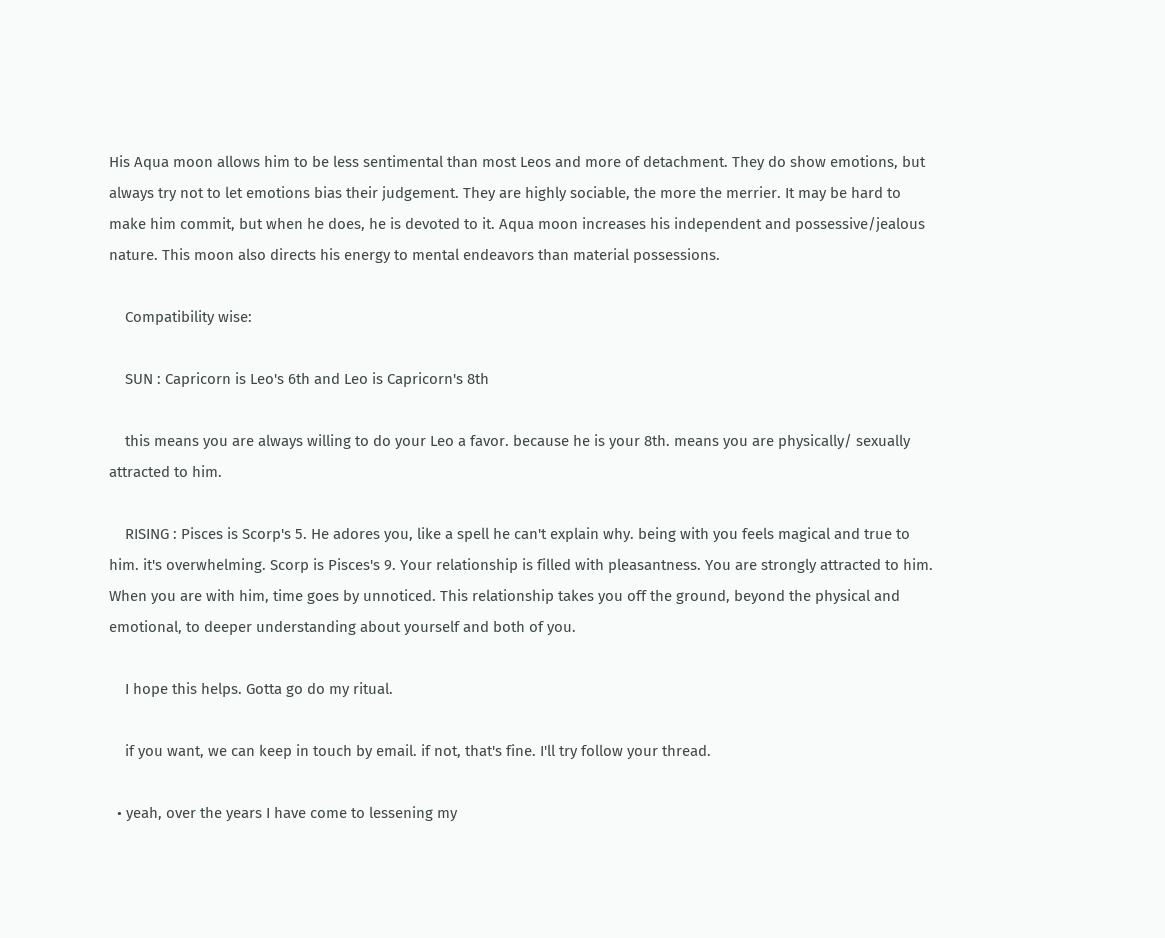His Aqua moon allows him to be less sentimental than most Leos and more of detachment. They do show emotions, but always try not to let emotions bias their judgement. They are highly sociable, the more the merrier. It may be hard to make him commit, but when he does, he is devoted to it. Aqua moon increases his independent and possessive/jealous nature. This moon also directs his energy to mental endeavors than material possessions.

    Compatibility wise:

    SUN : Capricorn is Leo's 6th and Leo is Capricorn's 8th

    this means you are always willing to do your Leo a favor. because he is your 8th. means you are physically/ sexually attracted to him.

    RISING : Pisces is Scorp's 5. He adores you, like a spell he can't explain why. being with you feels magical and true to him. it's overwhelming. Scorp is Pisces's 9. Your relationship is filled with pleasantness. You are strongly attracted to him. When you are with him, time goes by unnoticed. This relationship takes you off the ground, beyond the physical and emotional, to deeper understanding about yourself and both of you.

    I hope this helps. Gotta go do my ritual.

    if you want, we can keep in touch by email. if not, that's fine. I'll try follow your thread.

  • yeah, over the years I have come to lessening my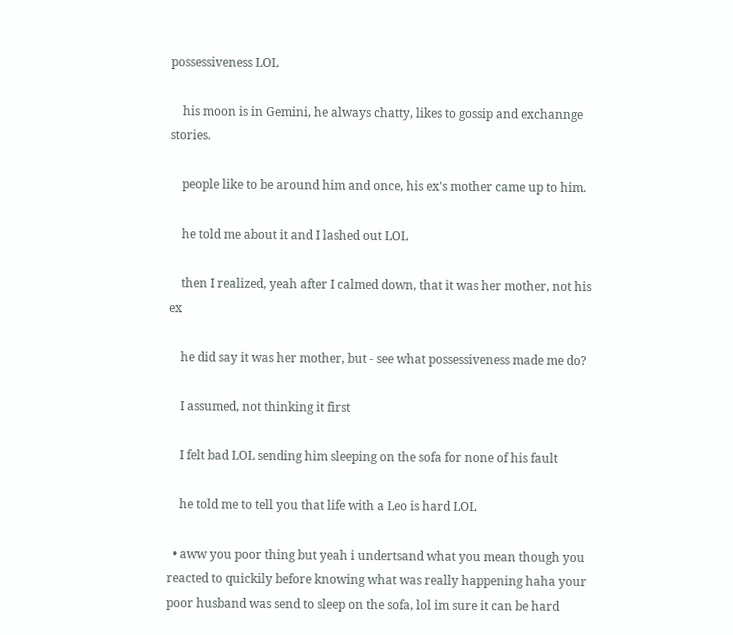possessiveness LOL

    his moon is in Gemini, he always chatty, likes to gossip and exchannge stories.

    people like to be around him and once, his ex's mother came up to him.

    he told me about it and I lashed out LOL

    then I realized, yeah after I calmed down, that it was her mother, not his ex

    he did say it was her mother, but - see what possessiveness made me do?

    I assumed, not thinking it first

    I felt bad LOL sending him sleeping on the sofa for none of his fault

    he told me to tell you that life with a Leo is hard LOL

  • aww you poor thing but yeah i undertsand what you mean though you reacted to quickily before knowing what was really happening haha your poor husband was send to sleep on the sofa, lol im sure it can be hard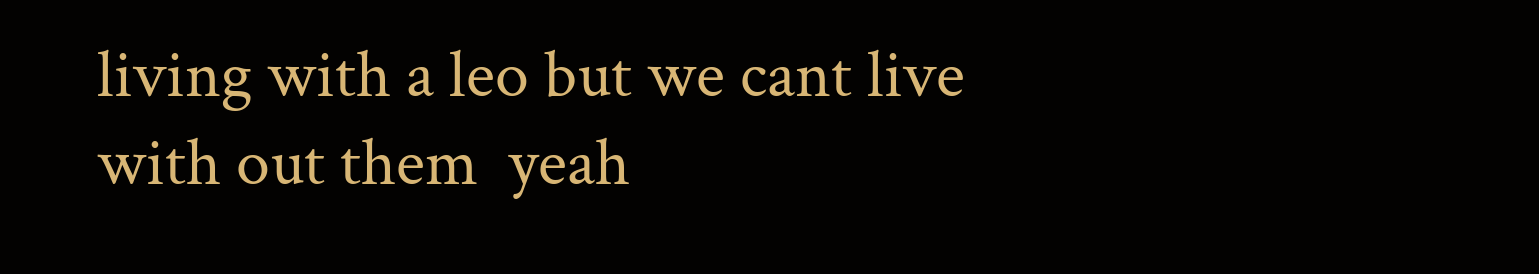living with a leo but we cant live with out them  yeah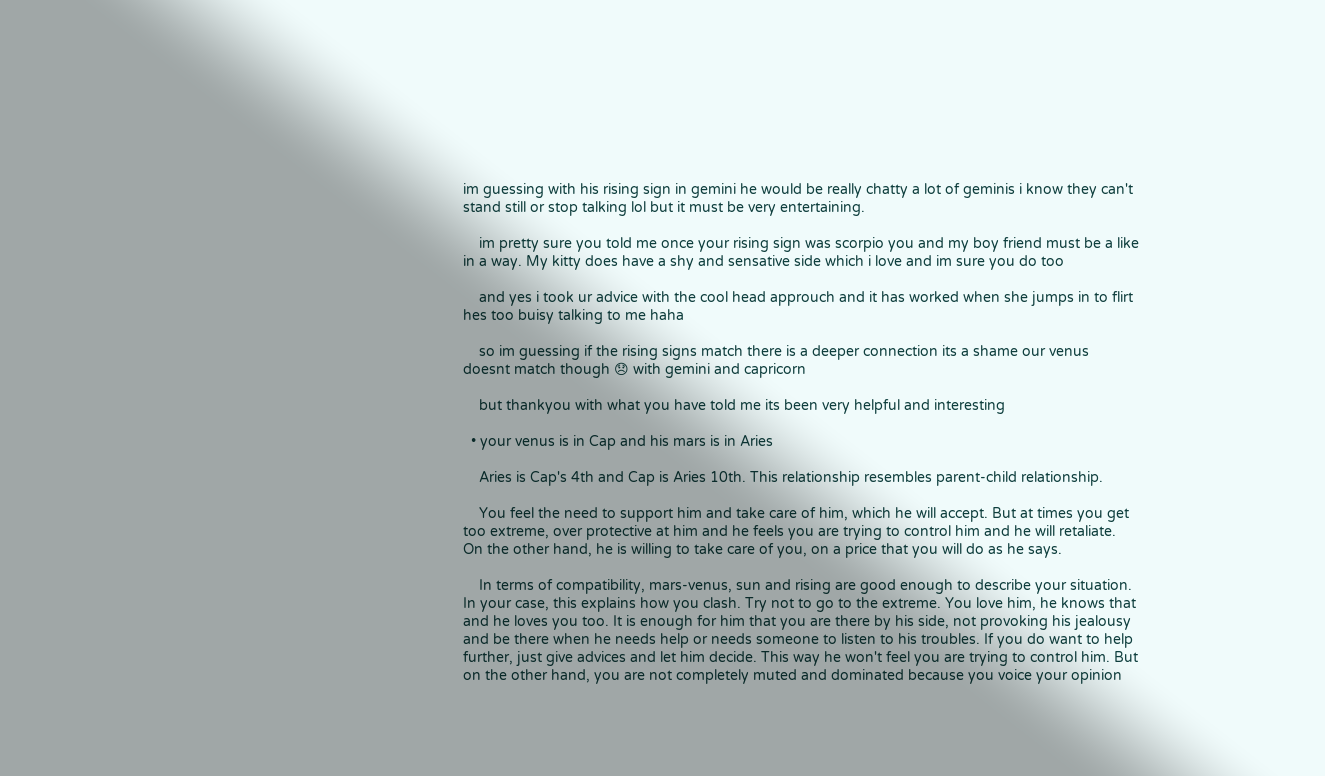im guessing with his rising sign in gemini he would be really chatty a lot of geminis i know they can't stand still or stop talking lol but it must be very entertaining.

    im pretty sure you told me once your rising sign was scorpio you and my boy friend must be a like in a way. My kitty does have a shy and sensative side which i love and im sure you do too

    and yes i took ur advice with the cool head approuch and it has worked when she jumps in to flirt hes too buisy talking to me haha

    so im guessing if the rising signs match there is a deeper connection its a shame our venus doesnt match though 😞 with gemini and capricorn

    but thankyou with what you have told me its been very helpful and interesting

  • your venus is in Cap and his mars is in Aries

    Aries is Cap's 4th and Cap is Aries 10th. This relationship resembles parent-child relationship.

    You feel the need to support him and take care of him, which he will accept. But at times you get too extreme, over protective at him and he feels you are trying to control him and he will retaliate. On the other hand, he is willing to take care of you, on a price that you will do as he says.

    In terms of compatibility, mars-venus, sun and rising are good enough to describe your situation. In your case, this explains how you clash. Try not to go to the extreme. You love him, he knows that and he loves you too. It is enough for him that you are there by his side, not provoking his jealousy and be there when he needs help or needs someone to listen to his troubles. If you do want to help further, just give advices and let him decide. This way he won't feel you are trying to control him. But on the other hand, you are not completely muted and dominated because you voice your opinion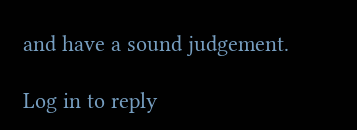and have a sound judgement.

Log in to reply